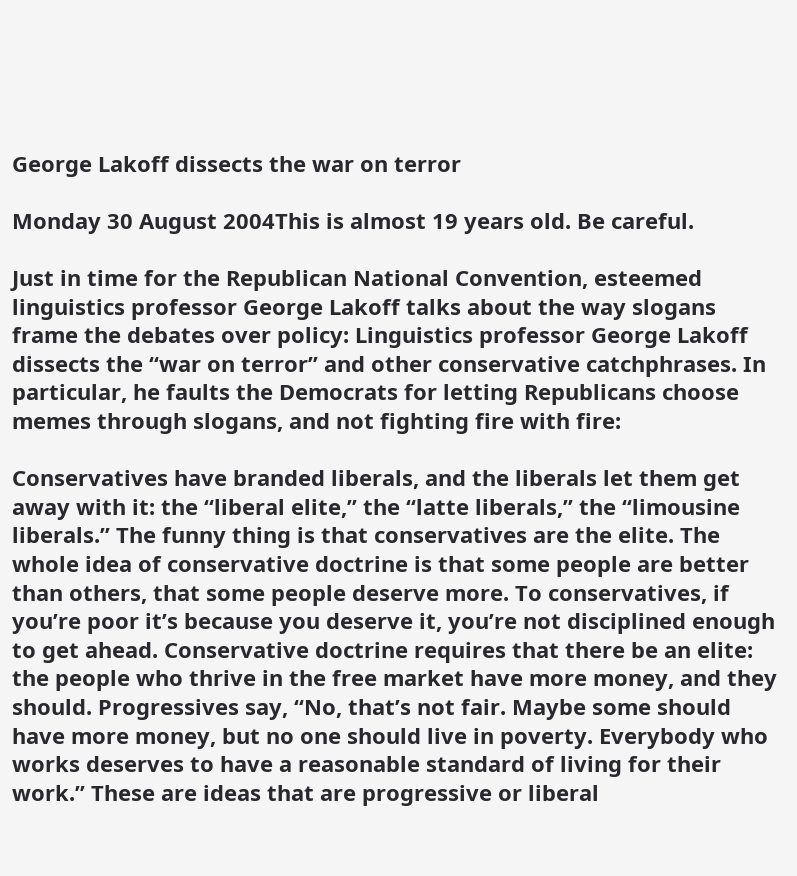George Lakoff dissects the war on terror

Monday 30 August 2004This is almost 19 years old. Be careful.

Just in time for the Republican National Convention, esteemed linguistics professor George Lakoff talks about the way slogans frame the debates over policy: Linguistics professor George Lakoff dissects the “war on terror” and other conservative catchphrases. In particular, he faults the Democrats for letting Republicans choose memes through slogans, and not fighting fire with fire:

Conservatives have branded liberals, and the liberals let them get away with it: the “liberal elite,” the “latte liberals,” the “limousine liberals.” The funny thing is that conservatives are the elite. The whole idea of conservative doctrine is that some people are better than others, that some people deserve more. To conservatives, if you’re poor it’s because you deserve it, you’re not disciplined enough to get ahead. Conservative doctrine requires that there be an elite: the people who thrive in the free market have more money, and they should. Progressives say, “No, that’s not fair. Maybe some should have more money, but no one should live in poverty. Everybody who works deserves to have a reasonable standard of living for their work.” These are ideas that are progressive or liberal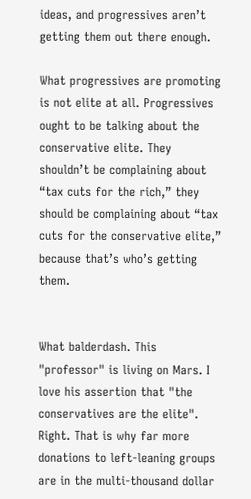ideas, and progressives aren’t getting them out there enough.

What progressives are promoting is not elite at all. Progressives ought to be talking about the conservative elite. They shouldn’t be complaining about “tax cuts for the rich,” they should be complaining about “tax cuts for the conservative elite,” because that’s who’s getting them.


What balderdash. This "professor" is living on Mars. I love his assertion that "the conservatives are the elite". Right. That is why far more donations to left-leaning groups are in the multi-thousand dollar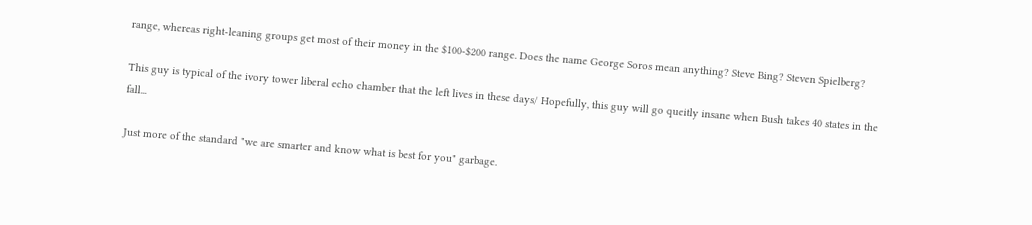range, whereas right-leaning groups get most of their money in the $100-$200 range. Does the name George Soros mean anything? Steve Bing? Steven Spielberg?

This guy is typical of the ivory tower liberal echo chamber that the left lives in these days/ Hopefully, this guy will go queitly insane when Bush takes 40 states in the fall...

Just more of the standard "we are smarter and know what is best for you" garbage.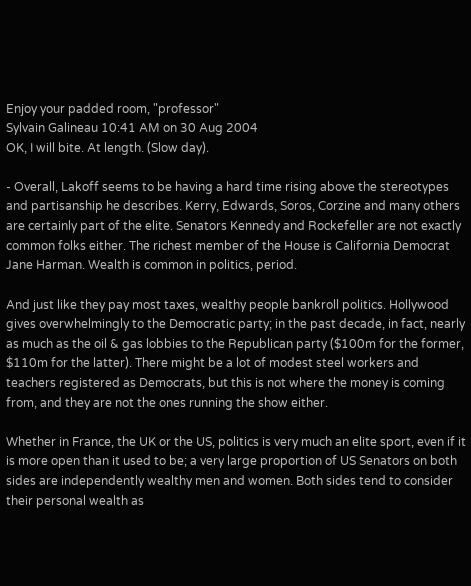Enjoy your padded room, "professor"
Sylvain Galineau 10:41 AM on 30 Aug 2004
OK, I will bite. At length. (Slow day).

- Overall, Lakoff seems to be having a hard time rising above the stereotypes and partisanship he describes. Kerry, Edwards, Soros, Corzine and many others are certainly part of the elite. Senators Kennedy and Rockefeller are not exactly common folks either. The richest member of the House is California Democrat Jane Harman. Wealth is common in politics, period.

And just like they pay most taxes, wealthy people bankroll politics. Hollywood gives overwhelmingly to the Democratic party; in the past decade, in fact, nearly as much as the oil & gas lobbies to the Republican party ($100m for the former, $110m for the latter). There might be a lot of modest steel workers and teachers registered as Democrats, but this is not where the money is coming from, and they are not the ones running the show either.

Whether in France, the UK or the US, politics is very much an elite sport, even if it is more open than it used to be; a very large proportion of US Senators on both sides are independently wealthy men and women. Both sides tend to consider their personal wealth as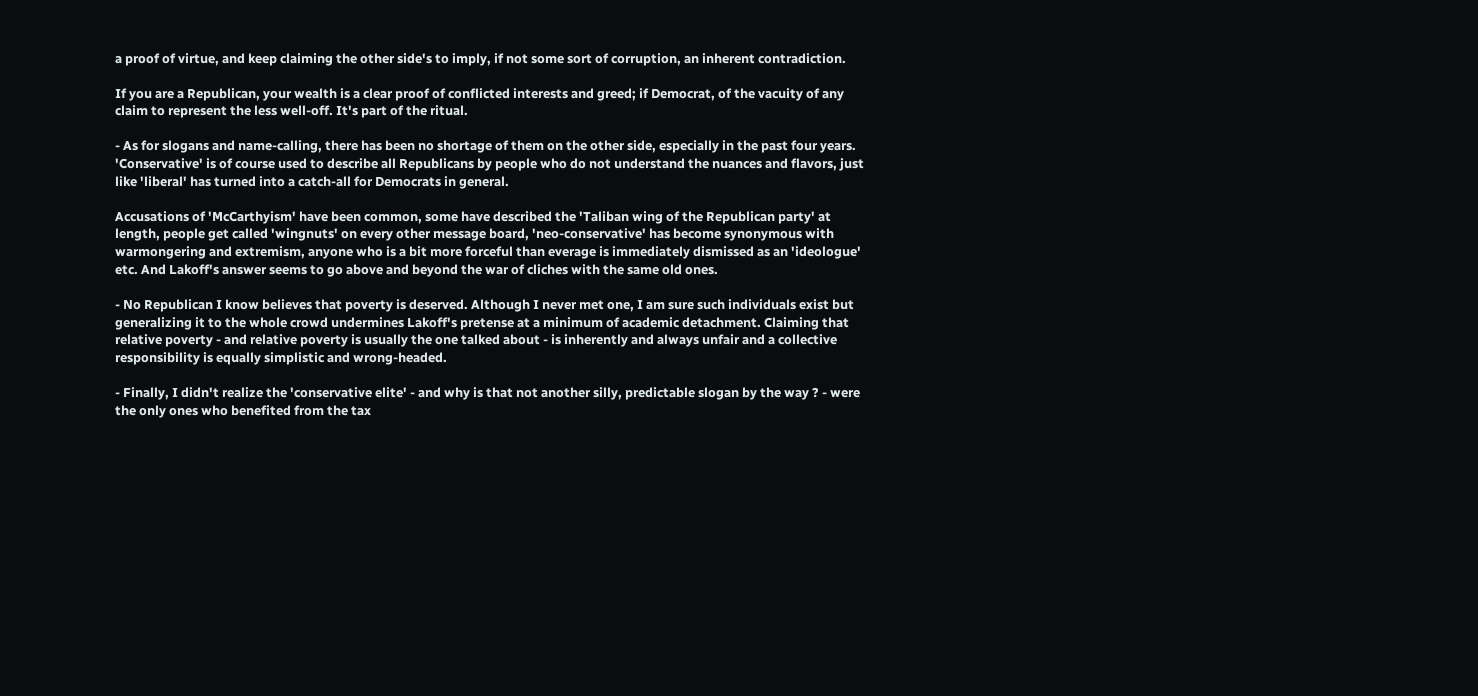a proof of virtue, and keep claiming the other side's to imply, if not some sort of corruption, an inherent contradiction.

If you are a Republican, your wealth is a clear proof of conflicted interests and greed; if Democrat, of the vacuity of any claim to represent the less well-off. It's part of the ritual.

- As for slogans and name-calling, there has been no shortage of them on the other side, especially in the past four years. 'Conservative' is of course used to describe all Republicans by people who do not understand the nuances and flavors, just like 'liberal' has turned into a catch-all for Democrats in general.

Accusations of 'McCarthyism' have been common, some have described the 'Taliban wing of the Republican party' at length, people get called 'wingnuts' on every other message board, 'neo-conservative' has become synonymous with warmongering and extremism, anyone who is a bit more forceful than everage is immediately dismissed as an 'ideologue' etc. And Lakoff's answer seems to go above and beyond the war of cliches with the same old ones.

- No Republican I know believes that poverty is deserved. Although I never met one, I am sure such individuals exist but generalizing it to the whole crowd undermines Lakoff's pretense at a minimum of academic detachment. Claiming that relative poverty - and relative poverty is usually the one talked about - is inherently and always unfair and a collective responsibility is equally simplistic and wrong-headed.

- Finally, I didn't realize the 'conservative elite' - and why is that not another silly, predictable slogan by the way ? - were the only ones who benefited from the tax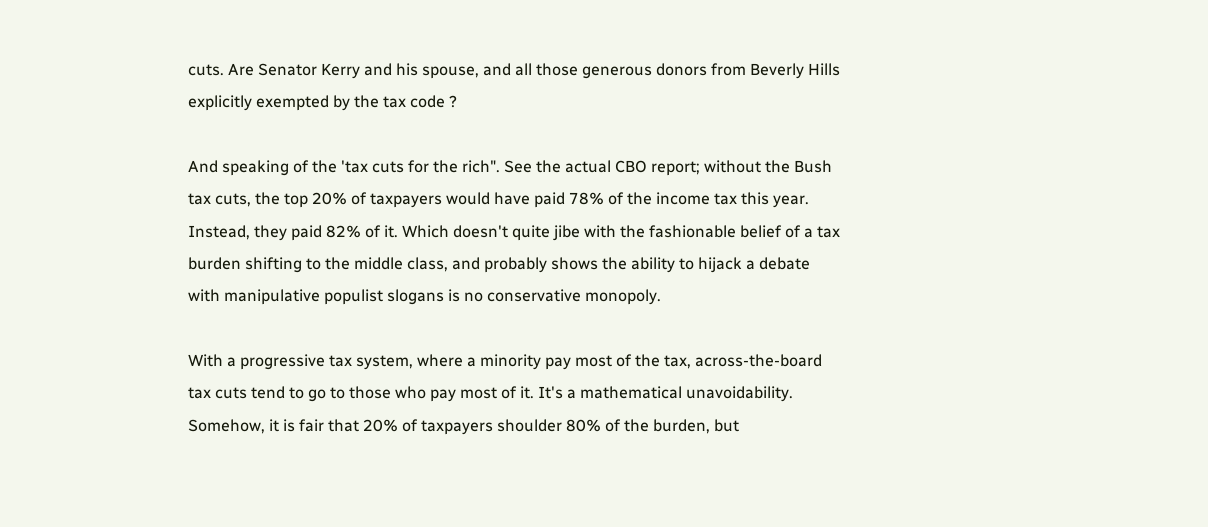cuts. Are Senator Kerry and his spouse, and all those generous donors from Beverly Hills explicitly exempted by the tax code ?

And speaking of the 'tax cuts for the rich". See the actual CBO report; without the Bush tax cuts, the top 20% of taxpayers would have paid 78% of the income tax this year. Instead, they paid 82% of it. Which doesn't quite jibe with the fashionable belief of a tax burden shifting to the middle class, and probably shows the ability to hijack a debate with manipulative populist slogans is no conservative monopoly.

With a progressive tax system, where a minority pay most of the tax, across-the-board tax cuts tend to go to those who pay most of it. It's a mathematical unavoidability. Somehow, it is fair that 20% of taxpayers shoulder 80% of the burden, but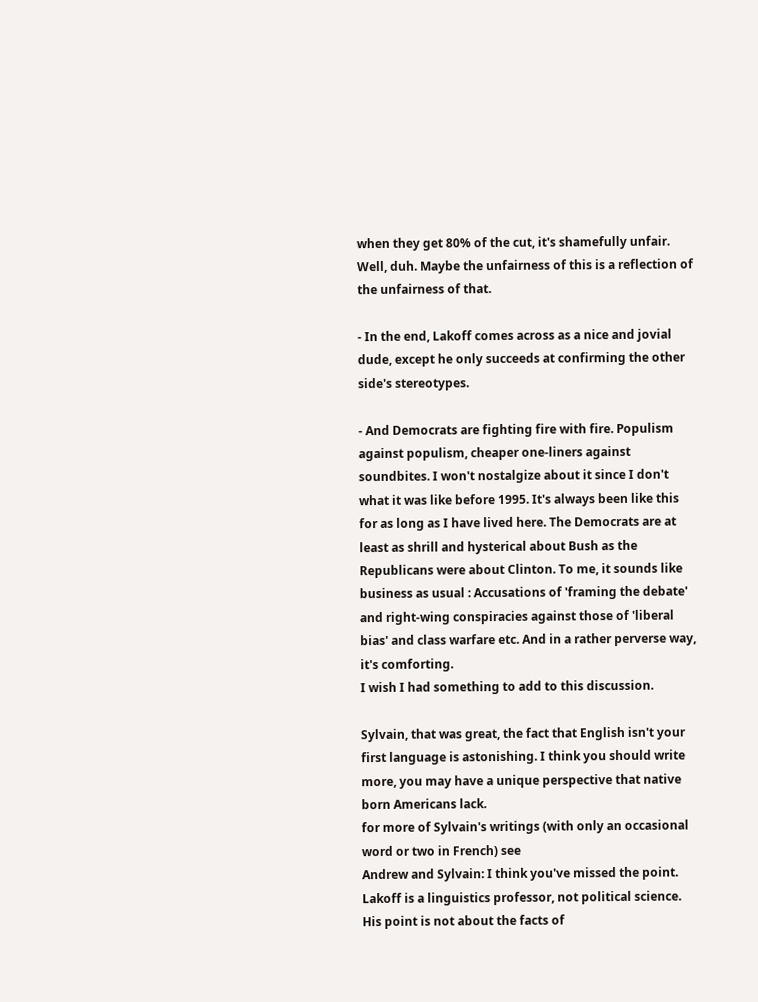when they get 80% of the cut, it's shamefully unfair. Well, duh. Maybe the unfairness of this is a reflection of the unfairness of that.

- In the end, Lakoff comes across as a nice and jovial dude, except he only succeeds at confirming the other side's stereotypes.

- And Democrats are fighting fire with fire. Populism against populism, cheaper one-liners against soundbites. I won't nostalgize about it since I don't what it was like before 1995. It's always been like this for as long as I have lived here. The Democrats are at least as shrill and hysterical about Bush as the Republicans were about Clinton. To me, it sounds like business as usual : Accusations of 'framing the debate' and right-wing conspiracies against those of 'liberal bias' and class warfare etc. And in a rather perverse way, it's comforting.
I wish I had something to add to this discussion.

Sylvain, that was great, the fact that English isn't your first language is astonishing. I think you should write more, you may have a unique perspective that native born Americans lack.
for more of Sylvain's writings (with only an occasional word or two in French) see
Andrew and Sylvain: I think you've missed the point. Lakoff is a linguistics professor, not political science. His point is not about the facts of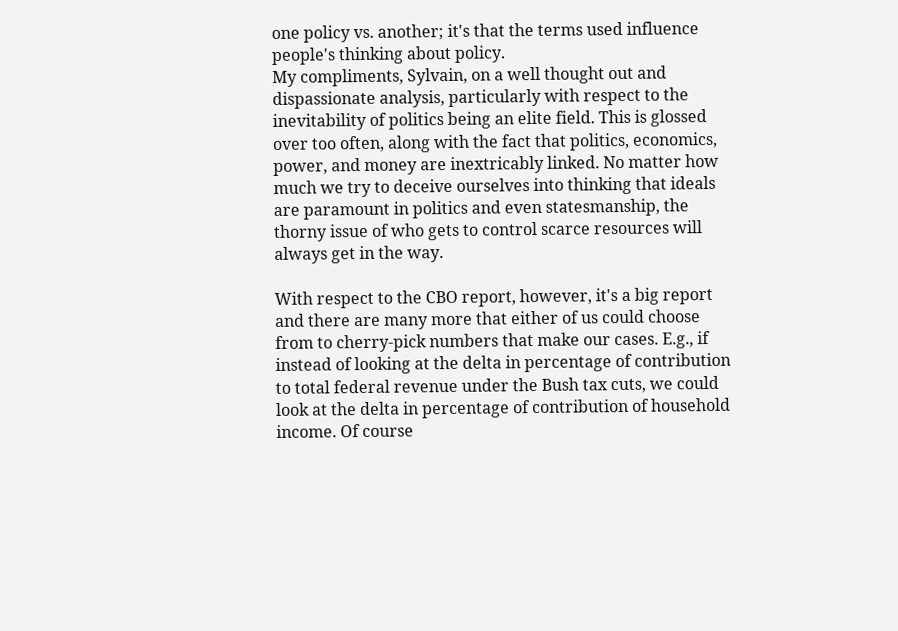one policy vs. another; it's that the terms used influence people's thinking about policy.
My compliments, Sylvain, on a well thought out and dispassionate analysis, particularly with respect to the inevitability of politics being an elite field. This is glossed over too often, along with the fact that politics, economics, power, and money are inextricably linked. No matter how much we try to deceive ourselves into thinking that ideals are paramount in politics and even statesmanship, the thorny issue of who gets to control scarce resources will always get in the way.

With respect to the CBO report, however, it's a big report and there are many more that either of us could choose from to cherry-pick numbers that make our cases. E.g., if instead of looking at the delta in percentage of contribution to total federal revenue under the Bush tax cuts, we could look at the delta in percentage of contribution of household income. Of course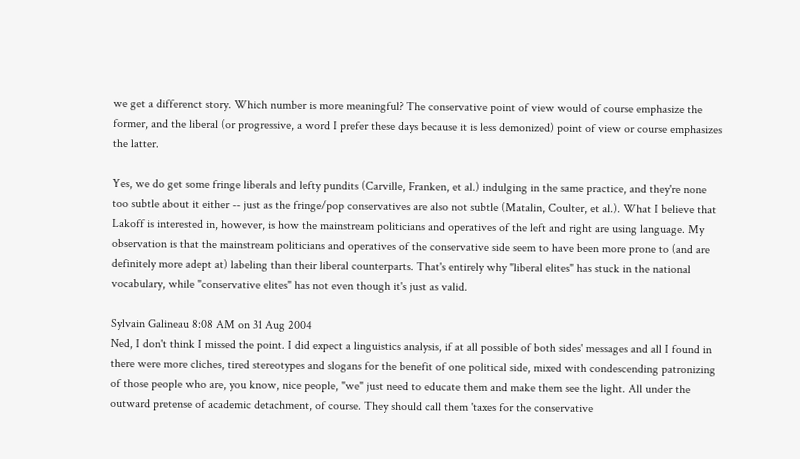we get a differenct story. Which number is more meaningful? The conservative point of view would of course emphasize the former, and the liberal (or progressive, a word I prefer these days because it is less demonized) point of view or course emphasizes the latter.

Yes, we do get some fringe liberals and lefty pundits (Carville, Franken, et al.) indulging in the same practice, and they're none too subtle about it either -- just as the fringe/pop conservatives are also not subtle (Matalin, Coulter, et al.). What I believe that Lakoff is interested in, however, is how the mainstream politicians and operatives of the left and right are using language. My observation is that the mainstream politicians and operatives of the conservative side seem to have been more prone to (and are definitely more adept at) labeling than their liberal counterparts. That's entirely why "liberal elites" has stuck in the national vocabulary, while "conservative elites" has not even though it's just as valid.

Sylvain Galineau 8:08 AM on 31 Aug 2004
Ned, I don't think I missed the point. I did expect a linguistics analysis, if at all possible of both sides' messages and all I found in there were more cliches, tired stereotypes and slogans for the benefit of one political side, mixed with condescending patronizing of those people who are, you know, nice people, "we" just need to educate them and make them see the light. All under the outward pretense of academic detachment, of course. They should call them 'taxes for the conservative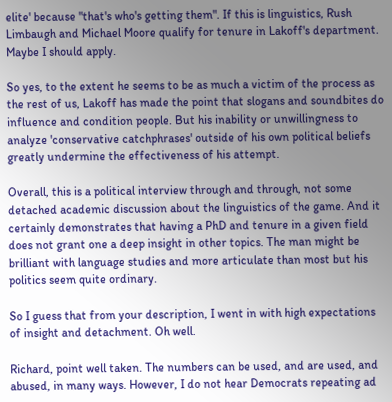elite' because "that's who's getting them". If this is linguistics, Rush Limbaugh and Michael Moore qualify for tenure in Lakoff's department. Maybe I should apply.

So yes, to the extent he seems to be as much a victim of the process as the rest of us, Lakoff has made the point that slogans and soundbites do influence and condition people. But his inability or unwillingness to analyze 'conservative catchphrases' outside of his own political beliefs greatly undermine the effectiveness of his attempt.

Overall, this is a political interview through and through, not some detached academic discussion about the linguistics of the game. And it certainly demonstrates that having a PhD and tenure in a given field does not grant one a deep insight in other topics. The man might be brilliant with language studies and more articulate than most but his politics seem quite ordinary.

So I guess that from your description, I went in with high expectations of insight and detachment. Oh well.

Richard, point well taken. The numbers can be used, and are used, and abused, in many ways. However, I do not hear Democrats repeating ad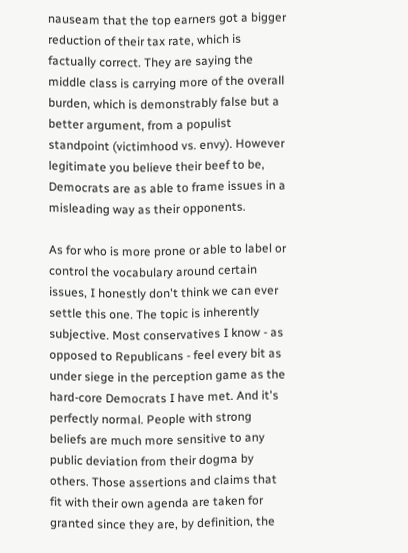nauseam that the top earners got a bigger reduction of their tax rate, which is factually correct. They are saying the middle class is carrying more of the overall burden, which is demonstrably false but a better argument, from a populist standpoint (victimhood vs. envy). However legitimate you believe their beef to be, Democrats are as able to frame issues in a misleading way as their opponents.

As for who is more prone or able to label or control the vocabulary around certain issues, I honestly don't think we can ever settle this one. The topic is inherently subjective. Most conservatives I know - as opposed to Republicans - feel every bit as under siege in the perception game as the hard-core Democrats I have met. And it's perfectly normal. People with strong beliefs are much more sensitive to any public deviation from their dogma by others. Those assertions and claims that fit with their own agenda are taken for granted since they are, by definition, the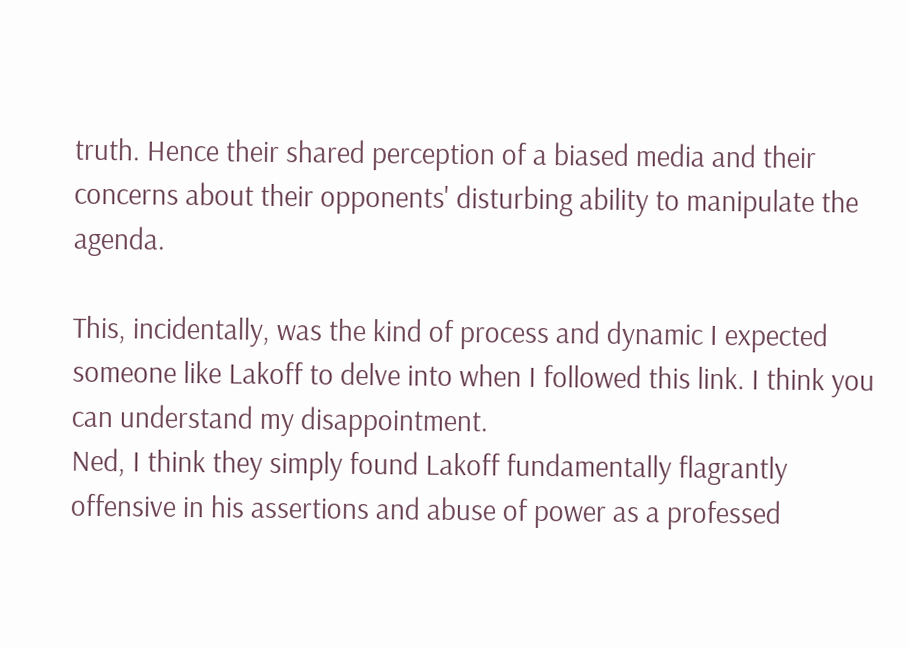truth. Hence their shared perception of a biased media and their concerns about their opponents' disturbing ability to manipulate the agenda.

This, incidentally, was the kind of process and dynamic I expected someone like Lakoff to delve into when I followed this link. I think you can understand my disappointment.
Ned, I think they simply found Lakoff fundamentally flagrantly offensive in his assertions and abuse of power as a professed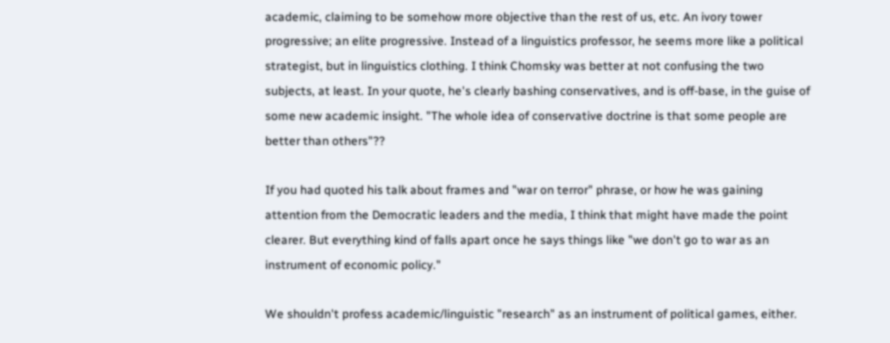academic, claiming to be somehow more objective than the rest of us, etc. An ivory tower progressive; an elite progressive. Instead of a linguistics professor, he seems more like a political strategist, but in linguistics clothing. I think Chomsky was better at not confusing the two subjects, at least. In your quote, he's clearly bashing conservatives, and is off-base, in the guise of some new academic insight. "The whole idea of conservative doctrine is that some people are better than others"??

If you had quoted his talk about frames and "war on terror" phrase, or how he was gaining attention from the Democratic leaders and the media, I think that might have made the point clearer. But everything kind of falls apart once he says things like "we don't go to war as an instrument of economic policy."

We shouldn't profess academic/linguistic "research" as an instrument of political games, either.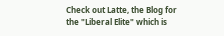Check out Latte, the Blog for the "Liberal Elite" which is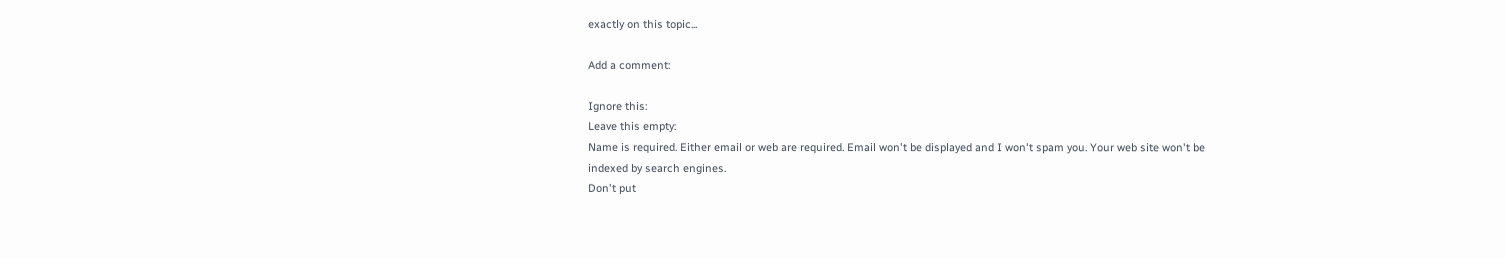exactly on this topic...

Add a comment:

Ignore this:
Leave this empty:
Name is required. Either email or web are required. Email won't be displayed and I won't spam you. Your web site won't be indexed by search engines.
Don't put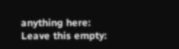anything here:
Leave this empty: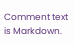Comment text is Markdown.